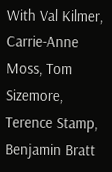With Val Kilmer, Carrie-Anne Moss, Tom Sizemore, Terence Stamp, Benjamin Bratt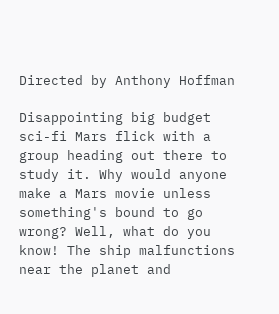Directed by Anthony Hoffman

Disappointing big budget sci-fi Mars flick with a group heading out there to study it. Why would anyone make a Mars movie unless something's bound to go wrong? Well, what do you know! The ship malfunctions near the planet and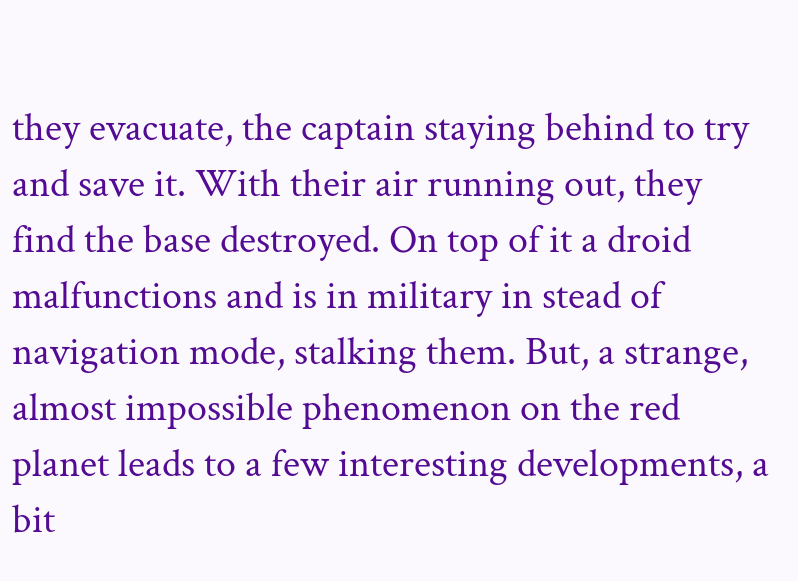they evacuate, the captain staying behind to try and save it. With their air running out, they find the base destroyed. On top of it a droid malfunctions and is in military in stead of navigation mode, stalking them. But, a strange, almost impossible phenomenon on the red planet leads to a few interesting developments, a bit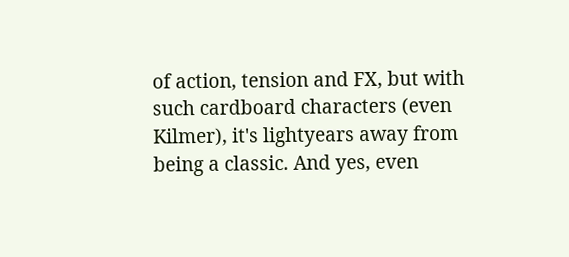of action, tension and FX, but with such cardboard characters (even Kilmer), it's lightyears away from being a classic. And yes, even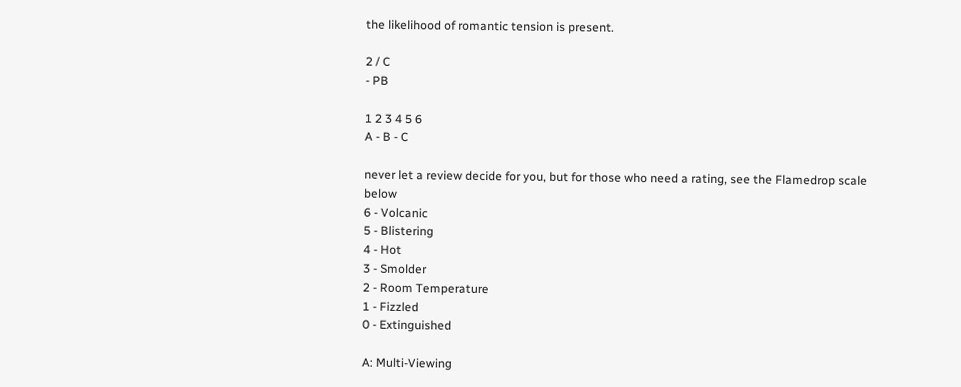the likelihood of romantic tension is present.

2 / C
- PB

1 2 3 4 5 6
A - B - C

never let a review decide for you, but for those who need a rating, see the Flamedrop scale below
6 - Volcanic
5 - Blistering
4 - Hot
3 - Smolder
2 - Room Temperature
1 - Fizzled
0 - Extinguished

A: Multi-Viewing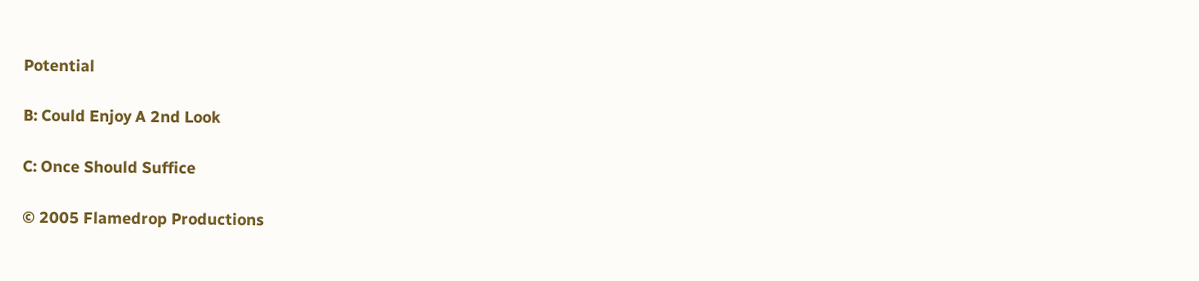Potential

B: Could Enjoy A 2nd Look

C: Once Should Suffice

© 2005 Flamedrop Productions